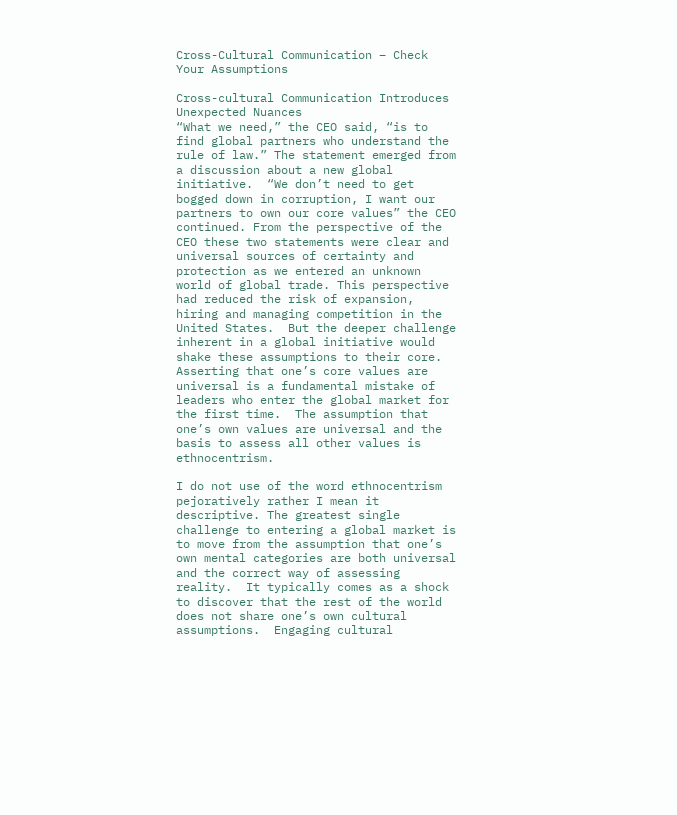Cross-Cultural Communication – Check Your Assumptions

Cross-cultural Communication Introduces Unexpected Nuances
“What we need,” the CEO said, “is to find global partners who understand the rule of law.” The statement emerged from a discussion about a new global initiative.  “We don’t need to get bogged down in corruption, I want our partners to own our core values” the CEO continued. From the perspective of the CEO these two statements were clear and universal sources of certainty and protection as we entered an unknown world of global trade. This perspective had reduced the risk of expansion, hiring and managing competition in the United States.  But the deeper challenge inherent in a global initiative would shake these assumptions to their core.  Asserting that one’s core values are universal is a fundamental mistake of leaders who enter the global market for the first time.  The assumption that one’s own values are universal and the basis to assess all other values is ethnocentrism.

I do not use of the word ethnocentrism pejoratively rather I mean it descriptive. The greatest single challenge to entering a global market is to move from the assumption that one’s own mental categories are both universal and the correct way of assessing reality.  It typically comes as a shock to discover that the rest of the world does not share one’s own cultural assumptions.  Engaging cultural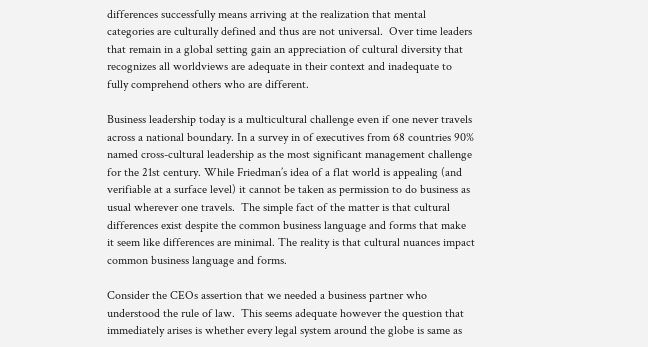differences successfully means arriving at the realization that mental categories are culturally defined and thus are not universal.  Over time leaders that remain in a global setting gain an appreciation of cultural diversity that recognizes all worldviews are adequate in their context and inadequate to fully comprehend others who are different.

Business leadership today is a multicultural challenge even if one never travels across a national boundary. In a survey in of executives from 68 countries 90% named cross-cultural leadership as the most significant management challenge for the 21st century. While Friedman’s idea of a flat world is appealing (and verifiable at a surface level) it cannot be taken as permission to do business as usual wherever one travels.  The simple fact of the matter is that cultural differences exist despite the common business language and forms that make it seem like differences are minimal. The reality is that cultural nuances impact common business language and forms.

Consider the CEOs assertion that we needed a business partner who understood the rule of law.  This seems adequate however the question that immediately arises is whether every legal system around the globe is same as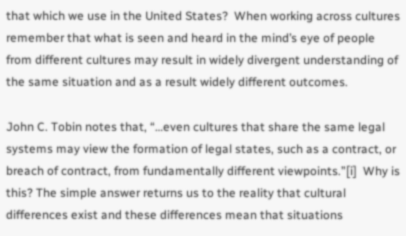that which we use in the United States?  When working across cultures remember that what is seen and heard in the mind’s eye of people from different cultures may result in widely divergent understanding of the same situation and as a result widely different outcomes.

John C. Tobin notes that, “…even cultures that share the same legal systems may view the formation of legal states, such as a contract, or breach of contract, from fundamentally different viewpoints.”[i]  Why is this? The simple answer returns us to the reality that cultural differences exist and these differences mean that situations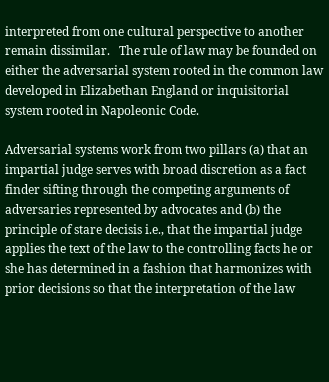interpreted from one cultural perspective to another remain dissimilar.   The rule of law may be founded on either the adversarial system rooted in the common law developed in Elizabethan England or inquisitorial system rooted in Napoleonic Code.

Adversarial systems work from two pillars (a) that an impartial judge serves with broad discretion as a fact finder sifting through the competing arguments of adversaries represented by advocates and (b) the principle of stare decisis i.e., that the impartial judge applies the text of the law to the controlling facts he or she has determined in a fashion that harmonizes with prior decisions so that the interpretation of the law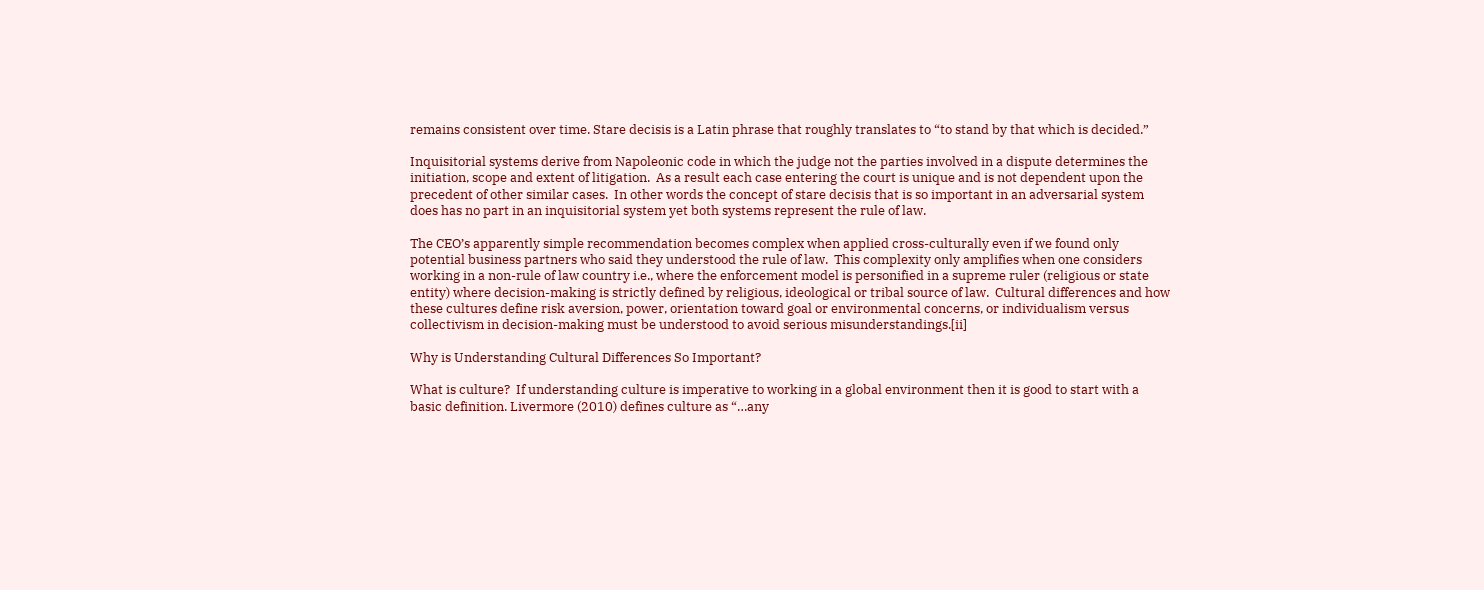remains consistent over time. Stare decisis is a Latin phrase that roughly translates to “to stand by that which is decided.”

Inquisitorial systems derive from Napoleonic code in which the judge not the parties involved in a dispute determines the initiation, scope and extent of litigation.  As a result each case entering the court is unique and is not dependent upon the precedent of other similar cases.  In other words the concept of stare decisis that is so important in an adversarial system does has no part in an inquisitorial system yet both systems represent the rule of law.

The CEO’s apparently simple recommendation becomes complex when applied cross-culturally even if we found only potential business partners who said they understood the rule of law.  This complexity only amplifies when one considers working in a non-rule of law country i.e., where the enforcement model is personified in a supreme ruler (religious or state entity) where decision-making is strictly defined by religious, ideological or tribal source of law.  Cultural differences and how these cultures define risk aversion, power, orientation toward goal or environmental concerns, or individualism versus collectivism in decision-making must be understood to avoid serious misunderstandings.[ii]

Why is Understanding Cultural Differences So Important?

What is culture?  If understanding culture is imperative to working in a global environment then it is good to start with a basic definition. Livermore (2010) defines culture as “…any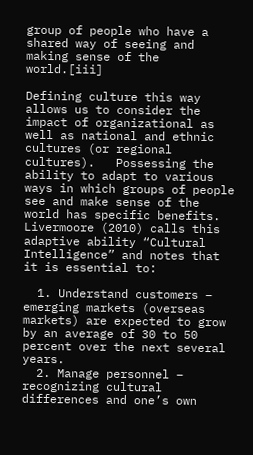group of people who have a shared way of seeing and making sense of the world.[iii]

Defining culture this way allows us to consider the impact of organizational as well as national and ethnic cultures (or regional cultures).   Possessing the ability to adapt to various ways in which groups of people see and make sense of the world has specific benefits. Livermoore (2010) calls this adaptive ability “Cultural Intelligence” and notes that it is essential to:

  1. Understand customers – emerging markets (overseas markets) are expected to grow by an average of 30 to 50 percent over the next several years.
  2. Manage personnel – recognizing cultural differences and one’s own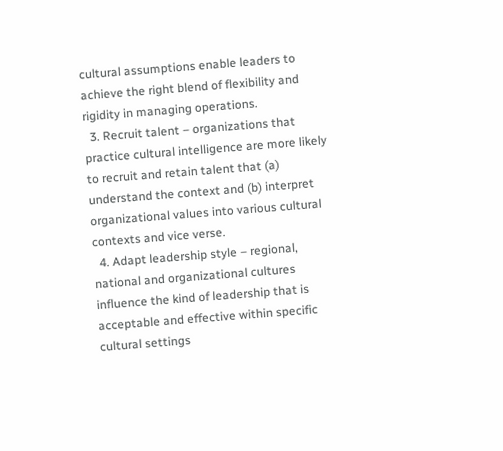cultural assumptions enable leaders to achieve the right blend of flexibility and rigidity in managing operations.
  3. Recruit talent – organizations that practice cultural intelligence are more likely to recruit and retain talent that (a) understand the context and (b) interpret organizational values into various cultural contexts and vice verse.
  4. Adapt leadership style – regional, national and organizational cultures influence the kind of leadership that is acceptable and effective within specific cultural settings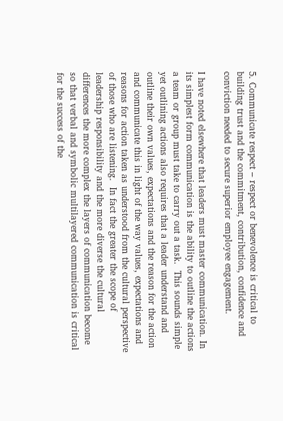5. Communicate respect – respect or benevolence is critical to building trust and the commitment, contribution, confidence and conviction needed to secure superior employee engagement.

I have noted elsewhere that leaders must master communication. In its simplest form communication is the ability to outline the actions a team or group must take to carry out a task.  This sounds simple yet outlining actions also requires that a leader understand and outline their own values, expectations and the reason for the action and communicate this in light of the way values, expectations and reasons for action taken as understood from the cultural perspective of those who are listening.  In fact the greater the scope of leadership responsibility and the more diverse the cultural differences the more complex the layers of communication become so that verbal and symbolic multilayered communication is critical for the success of the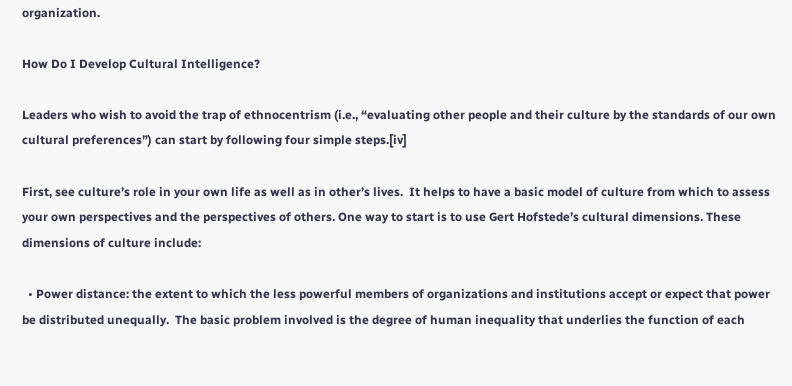organization.

How Do I Develop Cultural Intelligence?

Leaders who wish to avoid the trap of ethnocentrism (i.e., “evaluating other people and their culture by the standards of our own cultural preferences”) can start by following four simple steps.[iv]

First, see culture’s role in your own life as well as in other’s lives.  It helps to have a basic model of culture from which to assess your own perspectives and the perspectives of others. One way to start is to use Gert Hofstede’s cultural dimensions. These dimensions of culture include:

  • Power distance: the extent to which the less powerful members of organizations and institutions accept or expect that power be distributed unequally.  The basic problem involved is the degree of human inequality that underlies the function of each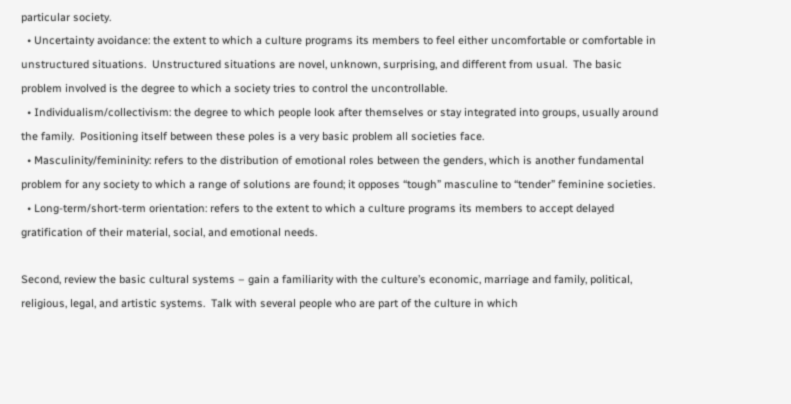particular society.
  • Uncertainty avoidance: the extent to which a culture programs its members to feel either uncomfortable or comfortable in unstructured situations.  Unstructured situations are novel, unknown, surprising, and different from usual.  The basic problem involved is the degree to which a society tries to control the uncontrollable.
  • Individualism/collectivism: the degree to which people look after themselves or stay integrated into groups, usually around the family.  Positioning itself between these poles is a very basic problem all societies face.
  • Masculinity/femininity: refers to the distribution of emotional roles between the genders, which is another fundamental problem for any society to which a range of solutions are found; it opposes “tough” masculine to “tender” feminine societies.
  • Long-term/short-term orientation: refers to the extent to which a culture programs its members to accept delayed gratification of their material, social, and emotional needs.

Second, review the basic cultural systems – gain a familiarity with the culture’s economic, marriage and family, political, religious, legal, and artistic systems.  Talk with several people who are part of the culture in which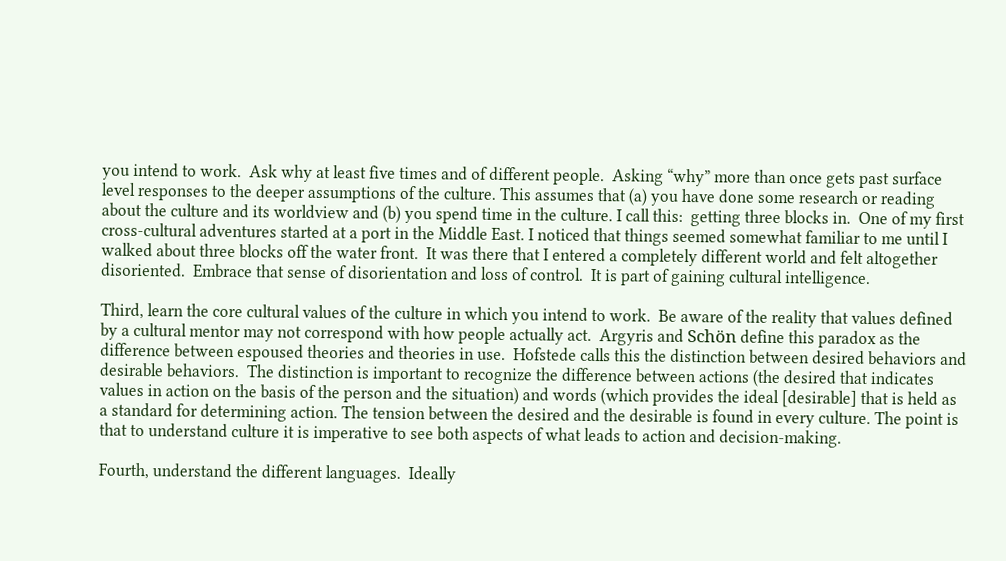you intend to work.  Ask why at least five times and of different people.  Asking “why” more than once gets past surface level responses to the deeper assumptions of the culture. This assumes that (a) you have done some research or reading about the culture and its worldview and (b) you spend time in the culture. I call this:  getting three blocks in.  One of my first cross-cultural adventures started at a port in the Middle East. I noticed that things seemed somewhat familiar to me until I walked about three blocks off the water front.  It was there that I entered a completely different world and felt altogether disoriented.  Embrace that sense of disorientation and loss of control.  It is part of gaining cultural intelligence.

Third, learn the core cultural values of the culture in which you intend to work.  Be aware of the reality that values defined by a cultural mentor may not correspond with how people actually act.  Argyris and Schön define this paradox as the difference between espoused theories and theories in use.  Hofstede calls this the distinction between desired behaviors and desirable behaviors.  The distinction is important to recognize the difference between actions (the desired that indicates values in action on the basis of the person and the situation) and words (which provides the ideal [desirable] that is held as a standard for determining action. The tension between the desired and the desirable is found in every culture. The point is that to understand culture it is imperative to see both aspects of what leads to action and decision-making.

Fourth, understand the different languages.  Ideally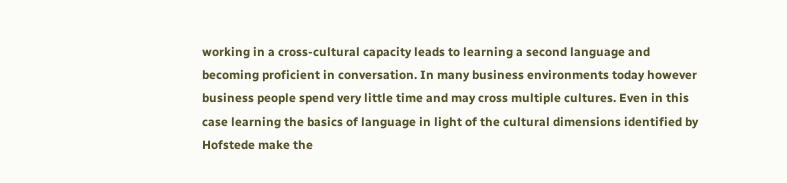working in a cross-cultural capacity leads to learning a second language and becoming proficient in conversation. In many business environments today however business people spend very little time and may cross multiple cultures. Even in this case learning the basics of language in light of the cultural dimensions identified by Hofstede make the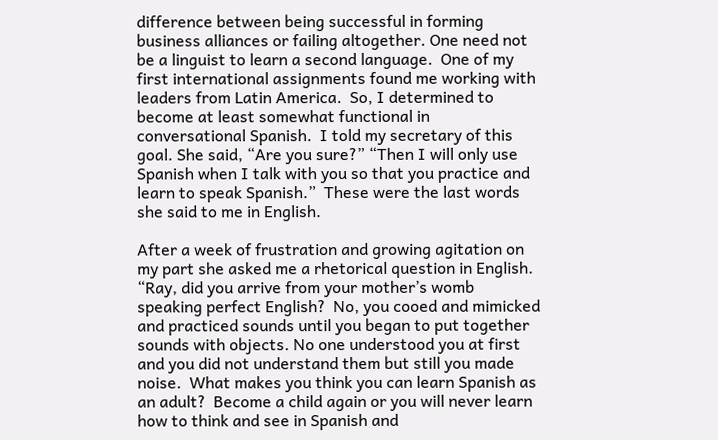difference between being successful in forming business alliances or failing altogether. One need not be a linguist to learn a second language.  One of my first international assignments found me working with leaders from Latin America.  So, I determined to become at least somewhat functional in conversational Spanish.  I told my secretary of this goal. She said, “Are you sure?” “Then I will only use Spanish when I talk with you so that you practice and learn to speak Spanish.”  These were the last words she said to me in English.

After a week of frustration and growing agitation on my part she asked me a rhetorical question in English.  “Ray, did you arrive from your mother’s womb speaking perfect English?  No, you cooed and mimicked and practiced sounds until you began to put together sounds with objects. No one understood you at first and you did not understand them but still you made noise.  What makes you think you can learn Spanish as an adult?  Become a child again or you will never learn how to think and see in Spanish and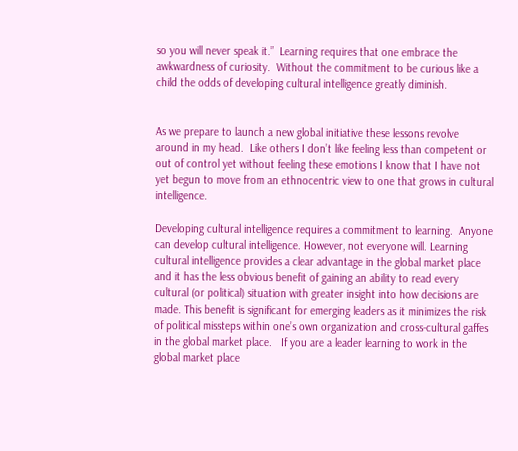so you will never speak it.”  Learning requires that one embrace the awkwardness of curiosity.  Without the commitment to be curious like a child the odds of developing cultural intelligence greatly diminish.


As we prepare to launch a new global initiative these lessons revolve around in my head.  Like others I don’t like feeling less than competent or out of control yet without feeling these emotions I know that I have not yet begun to move from an ethnocentric view to one that grows in cultural intelligence.

Developing cultural intelligence requires a commitment to learning.  Anyone can develop cultural intelligence. However, not everyone will. Learning cultural intelligence provides a clear advantage in the global market place and it has the less obvious benefit of gaining an ability to read every cultural (or political) situation with greater insight into how decisions are made. This benefit is significant for emerging leaders as it minimizes the risk of political missteps within one’s own organization and cross-cultural gaffes in the global market place.   If you are a leader learning to work in the global market place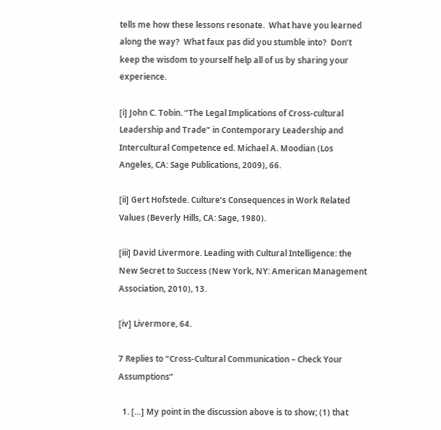tells me how these lessons resonate.  What have you learned along the way?  What faux pas did you stumble into?  Don’t keep the wisdom to yourself help all of us by sharing your experience.

[i] John C. Tobin. “The Legal Implications of Cross-cultural Leadership and Trade” in Contemporary Leadership and Intercultural Competence ed. Michael A. Moodian (Los Angeles, CA: Sage Publications, 2009), 66.

[ii] Gert Hofstede. Culture’s Consequences in Work Related Values (Beverly Hills, CA: Sage, 1980).

[iii] David Livermore. Leading with Cultural Intelligence: the New Secret to Success (New York, NY: American Management Association, 2010), 13.

[iv] Livermore, 64.

7 Replies to “Cross-Cultural Communication – Check Your Assumptions”

  1. […] My point in the discussion above is to show; (1) that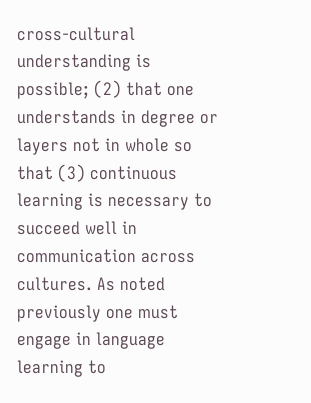cross-cultural understanding is possible; (2) that one understands in degree or layers not in whole so that (3) continuous learning is necessary to succeed well in communication across cultures. As noted previously one must engage in language learning to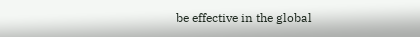be effective in the global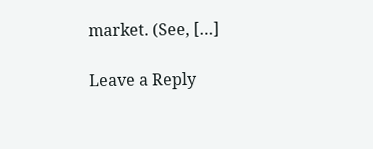market. (See, […]

Leave a Reply